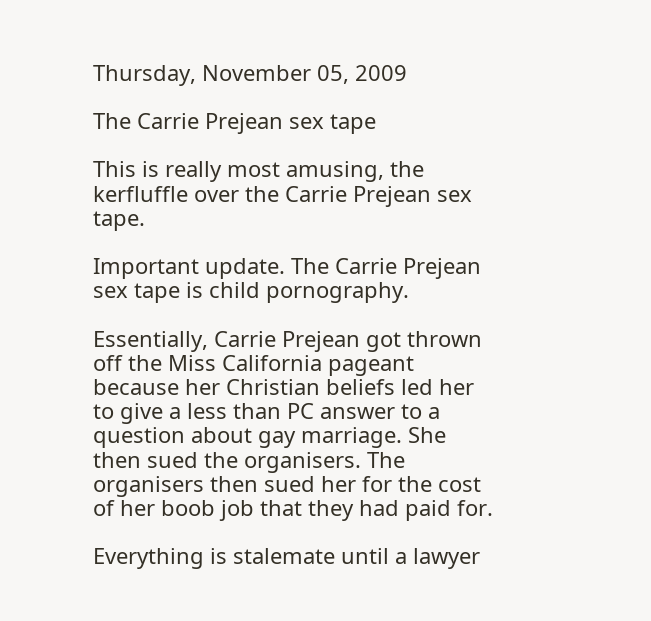Thursday, November 05, 2009

The Carrie Prejean sex tape

This is really most amusing, the kerfluffle over the Carrie Prejean sex tape.

Important update. The Carrie Prejean sex tape is child pornography.

Essentially, Carrie Prejean got thrown off the Miss California pageant because her Christian beliefs led her to give a less than PC answer to a question about gay marriage. She then sued the organisers. The organisers then sued her for the cost of her boob job that they had paid for.

Everything is stalemate until a lawyer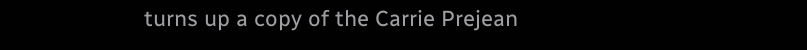turns up a copy of the Carrie Prejean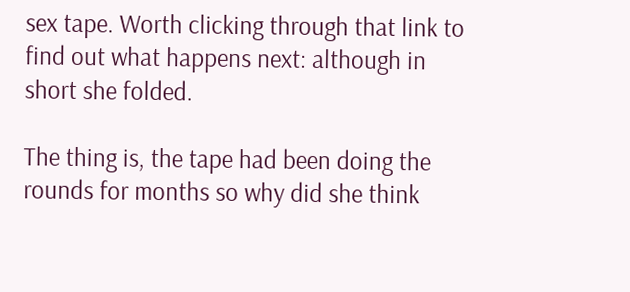sex tape. Worth clicking through that link to find out what happens next: although in short she folded.

The thing is, the tape had been doing the rounds for months so why did she think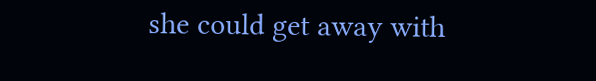she could get away with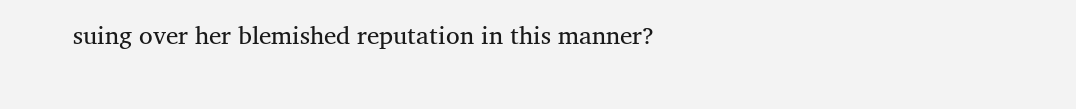suing over her blemished reputation in this manner?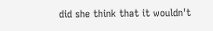did she think that it wouldn't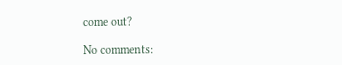come out?

No comments: